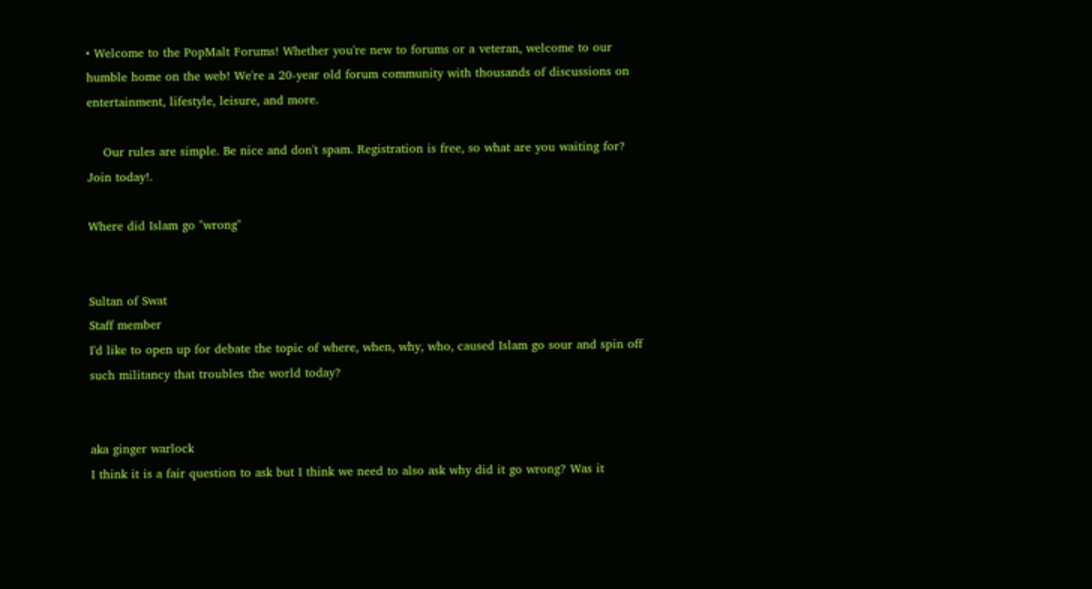• Welcome to the PopMalt Forums! Whether you're new to forums or a veteran, welcome to our humble home on the web! We're a 20-year old forum community with thousands of discussions on entertainment, lifestyle, leisure, and more.

    Our rules are simple. Be nice and don't spam. Registration is free, so what are you waiting for? Join today!.

Where did Islam go "wrong"


Sultan of Swat
Staff member
I'd like to open up for debate the topic of where, when, why, who, caused Islam go sour and spin off such militancy that troubles the world today?


aka ginger warlock
I think it is a fair question to ask but I think we need to also ask why did it go wrong? Was it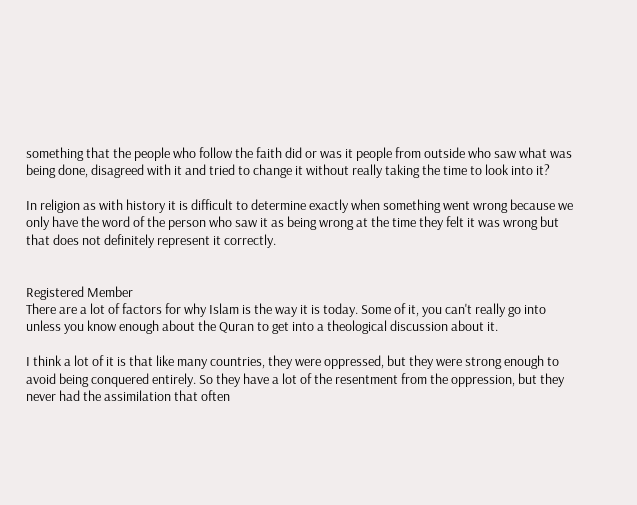something that the people who follow the faith did or was it people from outside who saw what was being done, disagreed with it and tried to change it without really taking the time to look into it?

In religion as with history it is difficult to determine exactly when something went wrong because we only have the word of the person who saw it as being wrong at the time they felt it was wrong but that does not definitely represent it correctly.


Registered Member
There are a lot of factors for why Islam is the way it is today. Some of it, you can't really go into unless you know enough about the Quran to get into a theological discussion about it.

I think a lot of it is that like many countries, they were oppressed, but they were strong enough to avoid being conquered entirely. So they have a lot of the resentment from the oppression, but they never had the assimilation that often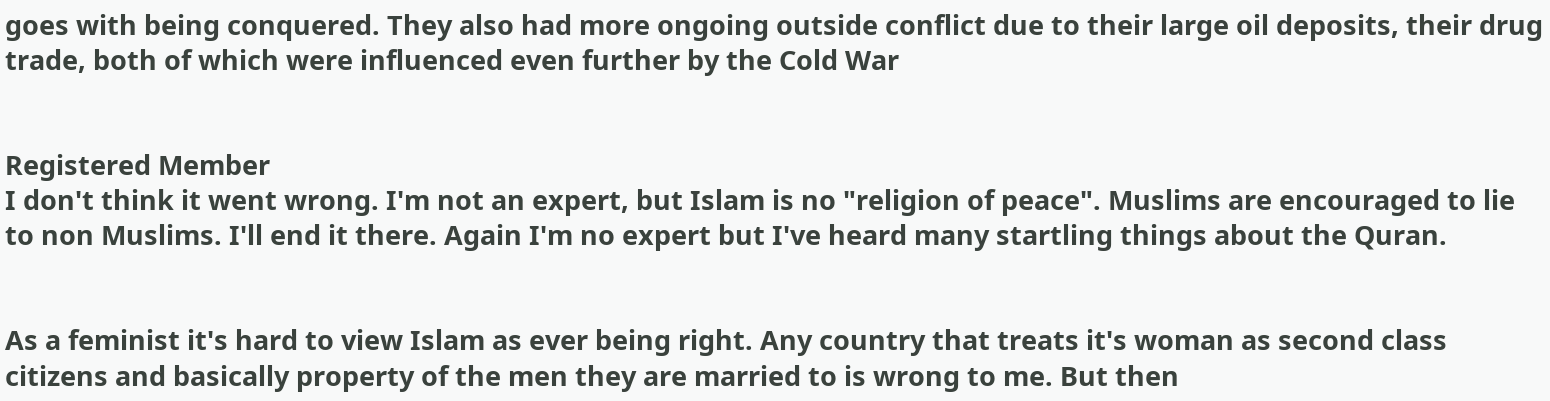goes with being conquered. They also had more ongoing outside conflict due to their large oil deposits, their drug trade, both of which were influenced even further by the Cold War


Registered Member
I don't think it went wrong. I'm not an expert, but Islam is no "religion of peace". Muslims are encouraged to lie to non Muslims. I'll end it there. Again I'm no expert but I've heard many startling things about the Quran.


As a feminist it's hard to view Islam as ever being right. Any country that treats it's woman as second class citizens and basically property of the men they are married to is wrong to me. But then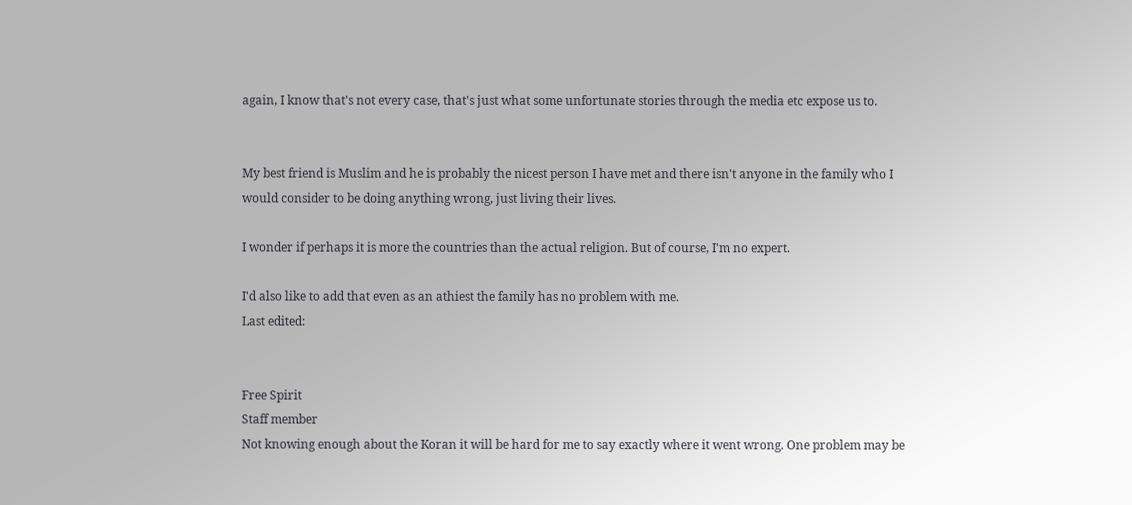again, I know that's not every case, that's just what some unfortunate stories through the media etc expose us to.


My best friend is Muslim and he is probably the nicest person I have met and there isn't anyone in the family who I would consider to be doing anything wrong, just living their lives.

I wonder if perhaps it is more the countries than the actual religion. But of course, I'm no expert.

I'd also like to add that even as an athiest the family has no problem with me.
Last edited:


Free Spirit
Staff member
Not knowing enough about the Koran it will be hard for me to say exactly where it went wrong. One problem may be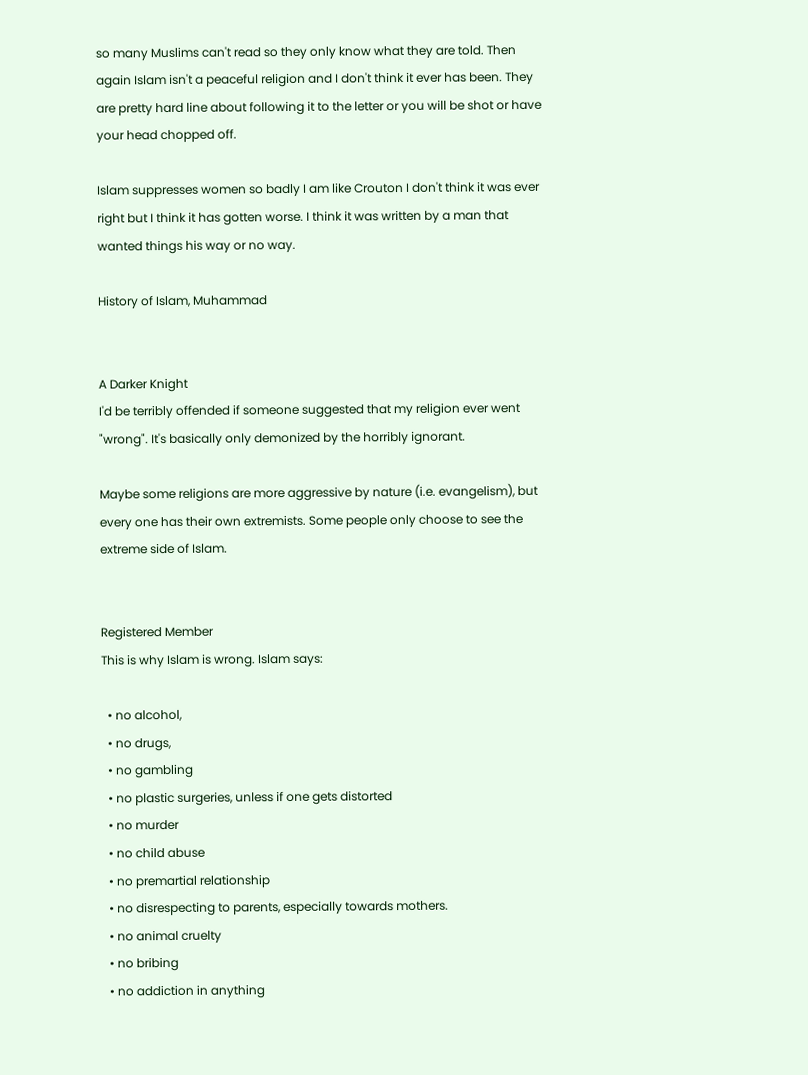so many Muslims can't read so they only know what they are told. Then again Islam isn't a peaceful religion and I don't think it ever has been. They are pretty hard line about following it to the letter or you will be shot or have your head chopped off.

Islam suppresses women so badly I am like Crouton I don't think it was ever right but I think it has gotten worse. I think it was written by a man that wanted things his way or no way.

History of Islam, Muhammad


A Darker Knight
I'd be terribly offended if someone suggested that my religion ever went "wrong". It's basically only demonized by the horribly ignorant.

Maybe some religions are more aggressive by nature (i.e. evangelism), but every one has their own extremists. Some people only choose to see the extreme side of Islam.


Registered Member
This is why Islam is wrong. Islam says:

  • no alcohol,
  • no drugs,
  • no gambling
  • no plastic surgeries, unless if one gets distorted
  • no murder
  • no child abuse
  • no premartial relationship
  • no disrespecting to parents, especially towards mothers.
  • no animal cruelty
  • no bribing
  • no addiction in anything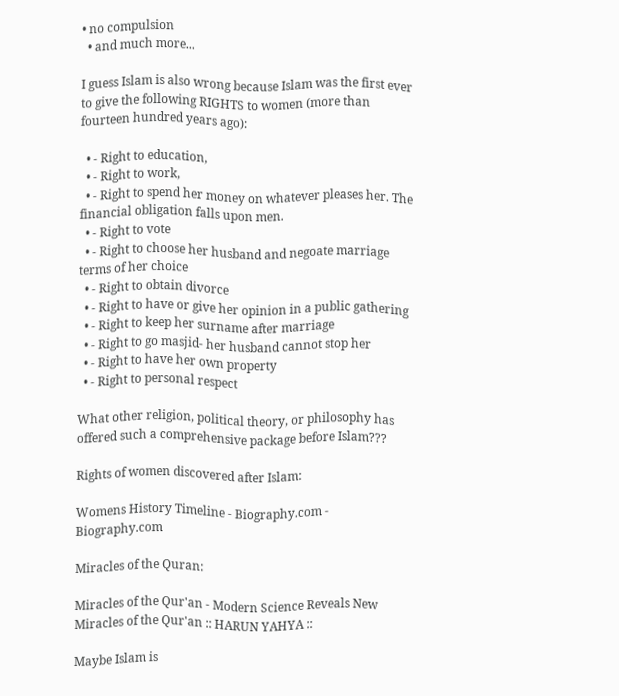• no compulsion
  • and much more...

I guess Islam is also wrong because Islam was the first ever to give the following RIGHTS to women (more than fourteen hundred years ago):

  • - Right to education,
  • - Right to work,
  • - Right to spend her money on whatever pleases her. The financial obligation falls upon men.
  • - Right to vote
  • - Right to choose her husband and negoate marriage terms of her choice
  • - Right to obtain divorce
  • - Right to have or give her opinion in a public gathering
  • - Right to keep her surname after marriage
  • - Right to go masjid- her husband cannot stop her
  • - Right to have her own property
  • - Right to personal respect

What other religion, political theory, or philosophy has offered such a comprehensive package before Islam???

Rights of women discovered after Islam:

Womens History Timeline - Biography.com - Biography.com

Miracles of the Quran:

Miracles of the Qur'an - Modern Science Reveals New Miracles of the Qur'an :: HARUN YAHYA ::

Maybe Islam is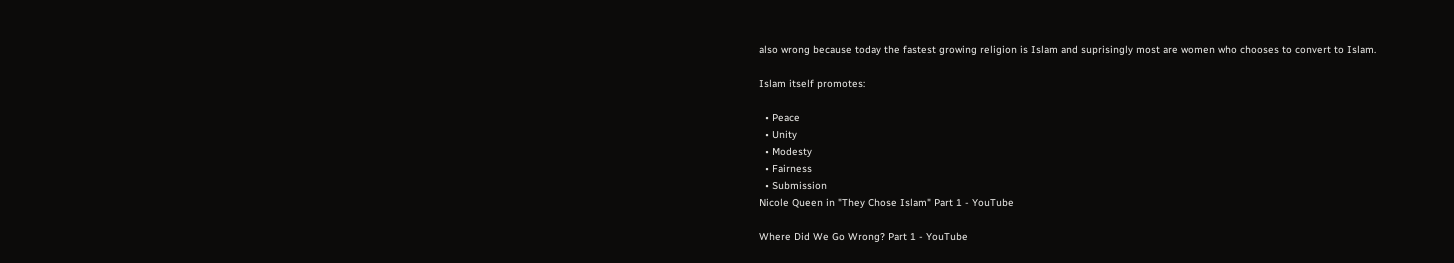also wrong because today the fastest growing religion is Islam and suprisingly most are women who chooses to convert to Islam.

Islam itself promotes:

  • Peace
  • Unity
  • Modesty
  • Fairness
  • Submission
Nicole Queen in "They Chose Islam" Part 1 - YouTube

Where Did We Go Wrong? Part 1 - YouTube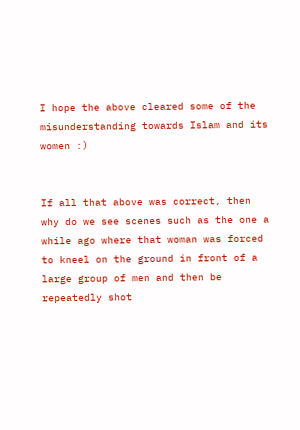I hope the above cleared some of the misunderstanding towards Islam and its women :)


If all that above was correct, then why do we see scenes such as the one a while ago where that woman was forced to kneel on the ground in front of a large group of men and then be repeatedly shot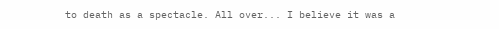to death as a spectacle. All over... I believe it was a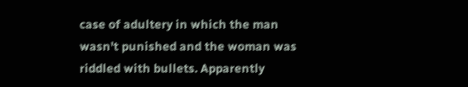case of adultery in which the man wasn't punished and the woman was riddled with bullets. Apparently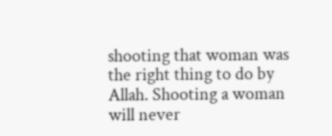shooting that woman was the right thing to do by Allah. Shooting a woman will never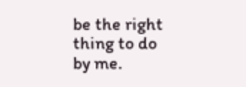be the right thing to do by me.